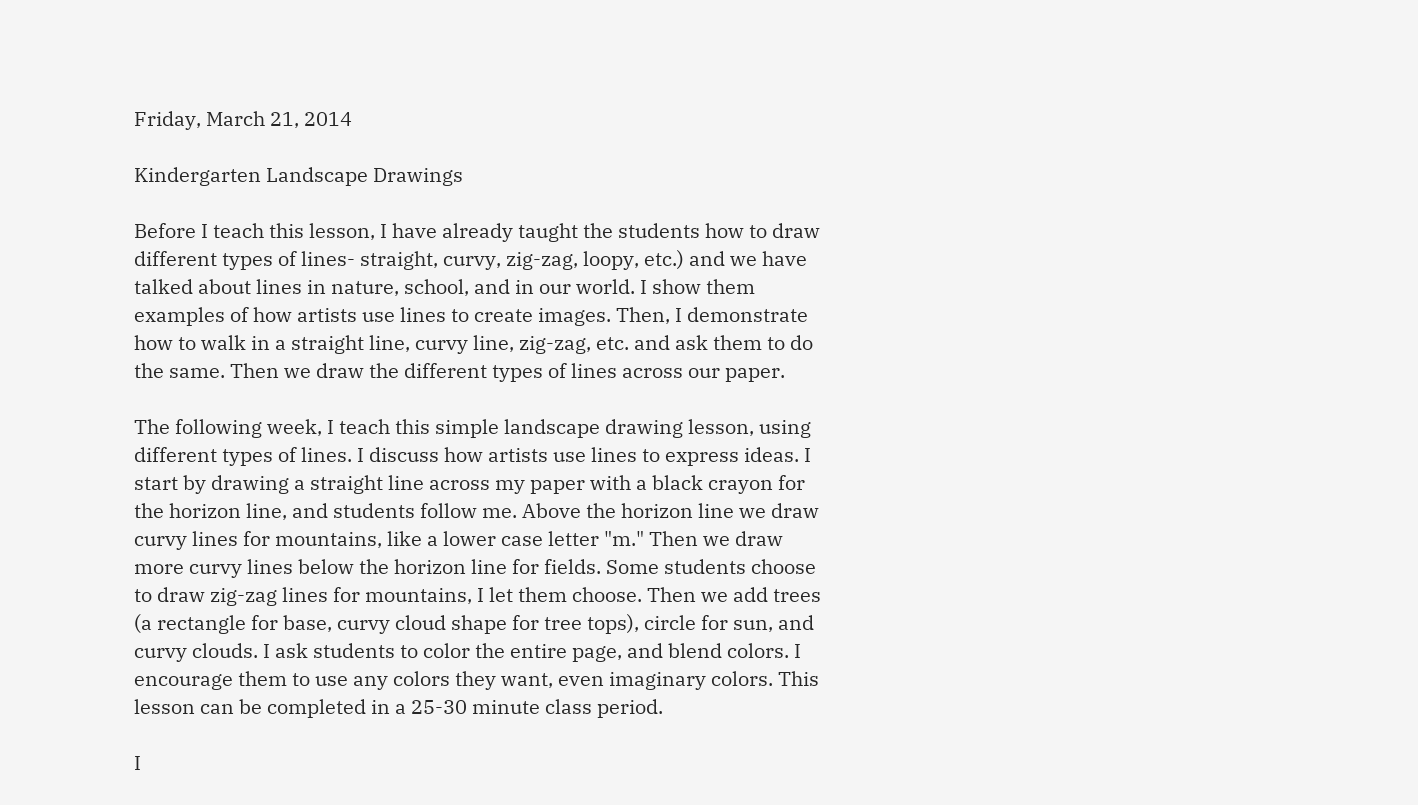Friday, March 21, 2014

Kindergarten Landscape Drawings

Before I teach this lesson, I have already taught the students how to draw different types of lines- straight, curvy, zig-zag, loopy, etc.) and we have talked about lines in nature, school, and in our world. I show them examples of how artists use lines to create images. Then, I demonstrate how to walk in a straight line, curvy line, zig-zag, etc. and ask them to do the same. Then we draw the different types of lines across our paper.

The following week, I teach this simple landscape drawing lesson, using different types of lines. I discuss how artists use lines to express ideas. I start by drawing a straight line across my paper with a black crayon for the horizon line, and students follow me. Above the horizon line we draw curvy lines for mountains, like a lower case letter "m." Then we draw more curvy lines below the horizon line for fields. Some students choose to draw zig-zag lines for mountains, I let them choose. Then we add trees (a rectangle for base, curvy cloud shape for tree tops), circle for sun, and curvy clouds. I ask students to color the entire page, and blend colors. I encourage them to use any colors they want, even imaginary colors. This lesson can be completed in a 25-30 minute class period.

I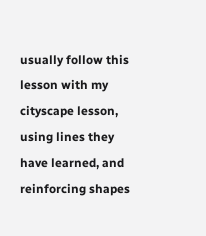usually follow this lesson with my cityscape lesson, using lines they have learned, and reinforcing shapes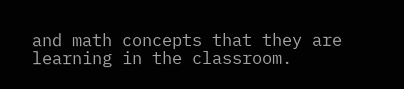and math concepts that they are learning in the classroom.